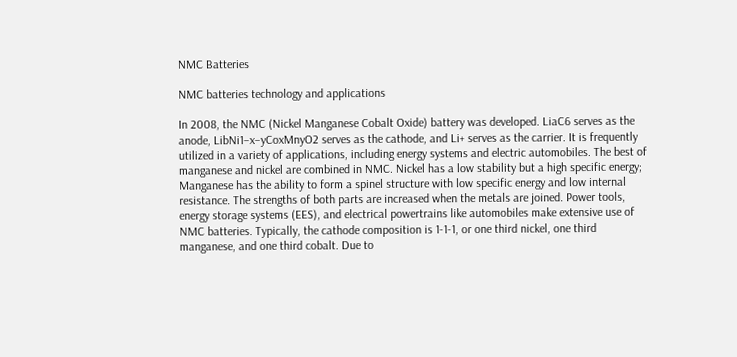NMC Batteries

NMC batteries technology and applications

In 2008, the NMC (Nickel Manganese Cobalt Oxide) battery was developed. LiaC6 serves as the anode, LibNi1–x–yCoxMnyO2 serves as the cathode, and Li+ serves as the carrier. It is frequently utilized in a variety of applications, including energy systems and electric automobiles. The best of manganese and nickel are combined in NMC. Nickel has a low stability but a high specific energy; Manganese has the ability to form a spinel structure with low specific energy and low internal resistance. The strengths of both parts are increased when the metals are joined. Power tools, energy storage systems (EES), and electrical powertrains like automobiles make extensive use of NMC batteries. Typically, the cathode composition is 1-1-1, or one third nickel, one third manganese, and one third cobalt. Due to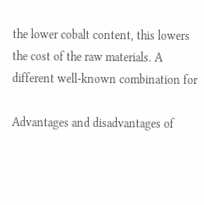the lower cobalt content, this lowers the cost of the raw materials. A different well-known combination for

Advantages and disadvantages of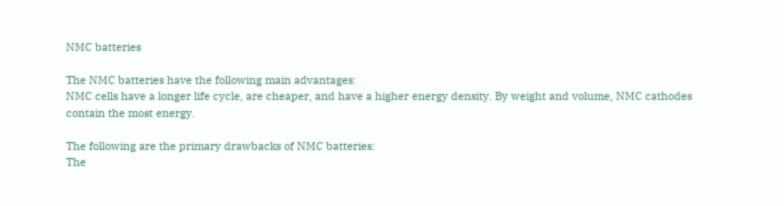NMC batteries

The NMC batteries have the following main advantages:
NMC cells have a longer life cycle, are cheaper, and have a higher energy density. By weight and volume, NMC cathodes contain the most energy.

The following are the primary drawbacks of NMC batteries:
The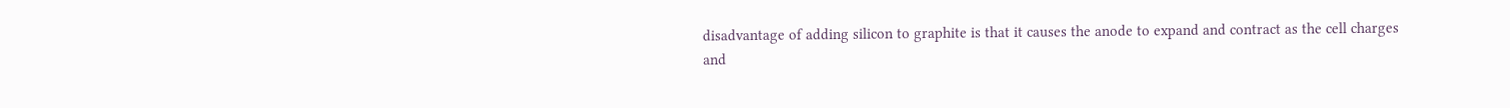disadvantage of adding silicon to graphite is that it causes the anode to expand and contract as the cell charges and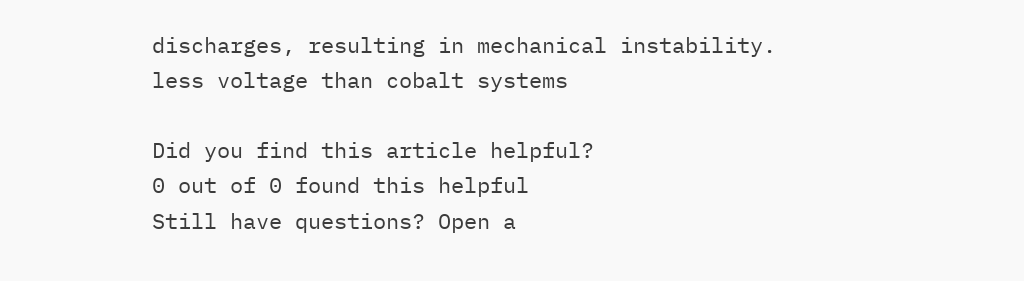discharges, resulting in mechanical instability.
less voltage than cobalt systems

Did you find this article helpful?
0 out of 0 found this helpful
Still have questions? Open a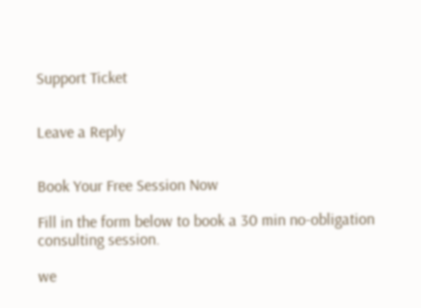Support Ticket


Leave a Reply


Book Your Free Session Now

Fill in the form below to book a 30 min no-obligation consulting session.

we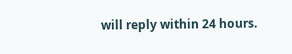will reply within 24 hours.